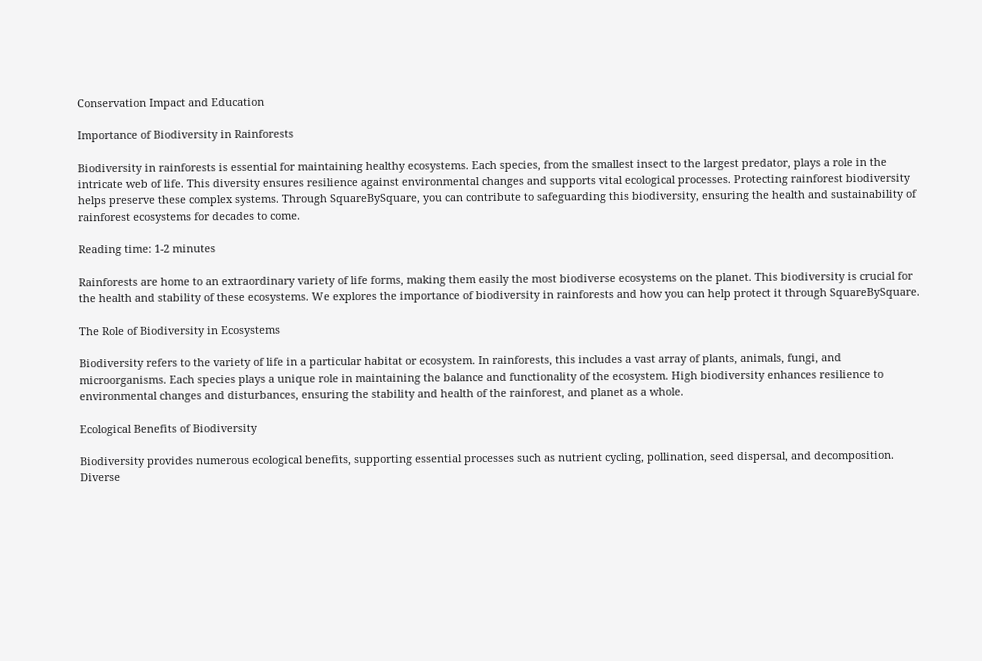Conservation Impact and Education

Importance of Biodiversity in Rainforests

Biodiversity in rainforests is essential for maintaining healthy ecosystems. Each species, from the smallest insect to the largest predator, plays a role in the intricate web of life. This diversity ensures resilience against environmental changes and supports vital ecological processes. Protecting rainforest biodiversity helps preserve these complex systems. Through SquareBySquare, you can contribute to safeguarding this biodiversity, ensuring the health and sustainability of rainforest ecosystems for decades to come.

Reading time: 1-2 minutes

Rainforests are home to an extraordinary variety of life forms, making them easily the most biodiverse ecosystems on the planet. This biodiversity is crucial for the health and stability of these ecosystems. We explores the importance of biodiversity in rainforests and how you can help protect it through SquareBySquare.

The Role of Biodiversity in Ecosystems

Biodiversity refers to the variety of life in a particular habitat or ecosystem. In rainforests, this includes a vast array of plants, animals, fungi, and microorganisms. Each species plays a unique role in maintaining the balance and functionality of the ecosystem. High biodiversity enhances resilience to environmental changes and disturbances, ensuring the stability and health of the rainforest, and planet as a whole.

Ecological Benefits of Biodiversity

Biodiversity provides numerous ecological benefits, supporting essential processes such as nutrient cycling, pollination, seed dispersal, and decomposition. Diverse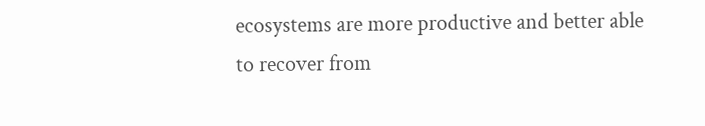ecosystems are more productive and better able to recover from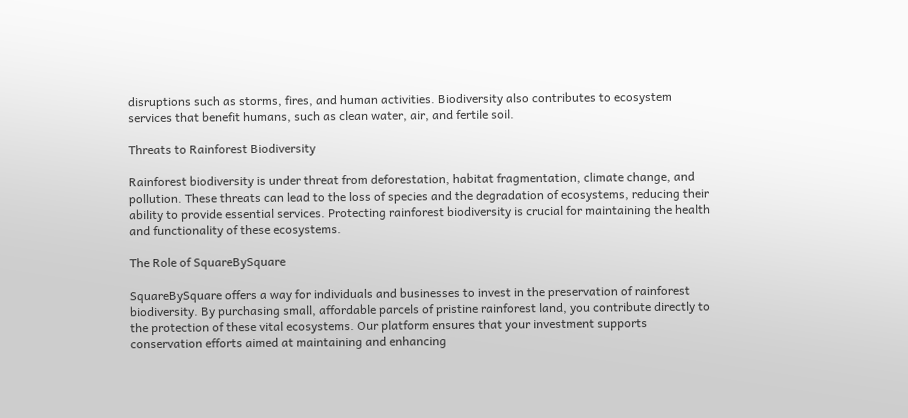disruptions such as storms, fires, and human activities. Biodiversity also contributes to ecosystem services that benefit humans, such as clean water, air, and fertile soil.

Threats to Rainforest Biodiversity

Rainforest biodiversity is under threat from deforestation, habitat fragmentation, climate change, and pollution. These threats can lead to the loss of species and the degradation of ecosystems, reducing their ability to provide essential services. Protecting rainforest biodiversity is crucial for maintaining the health and functionality of these ecosystems.

The Role of SquareBySquare

SquareBySquare offers a way for individuals and businesses to invest in the preservation of rainforest biodiversity. By purchasing small, affordable parcels of pristine rainforest land, you contribute directly to the protection of these vital ecosystems. Our platform ensures that your investment supports conservation efforts aimed at maintaining and enhancing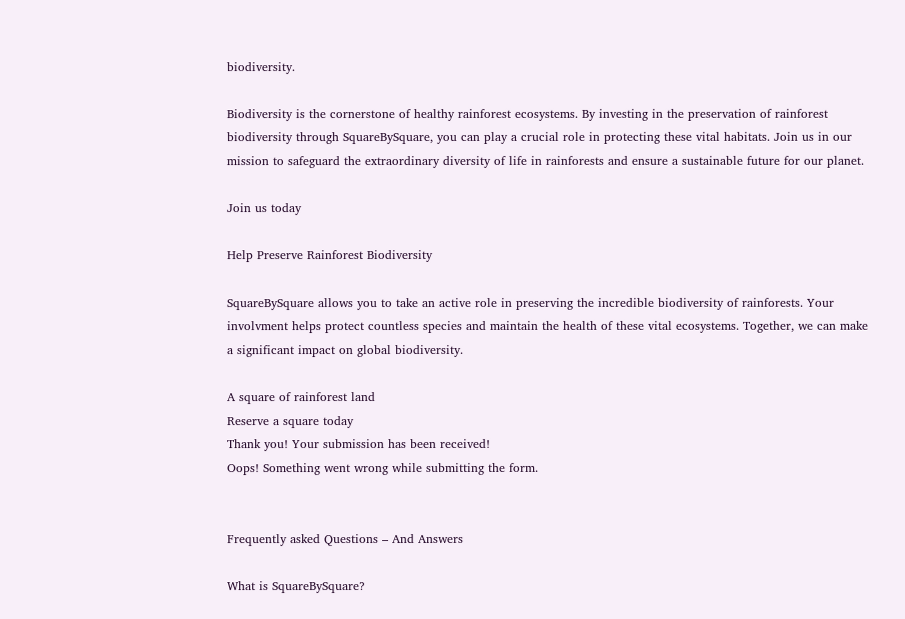biodiversity.

Biodiversity is the cornerstone of healthy rainforest ecosystems. By investing in the preservation of rainforest biodiversity through SquareBySquare, you can play a crucial role in protecting these vital habitats. Join us in our mission to safeguard the extraordinary diversity of life in rainforests and ensure a sustainable future for our planet.

Join us today

Help Preserve Rainforest Biodiversity

SquareBySquare allows you to take an active role in preserving the incredible biodiversity of rainforests. Your involvment helps protect countless species and maintain the health of these vital ecosystems. Together, we can make a significant impact on global biodiversity.

A square of rainforest land
Reserve a square today
Thank you! Your submission has been received!
Oops! Something went wrong while submitting the form.


Frequently asked Questions – And Answers

What is SquareBySquare?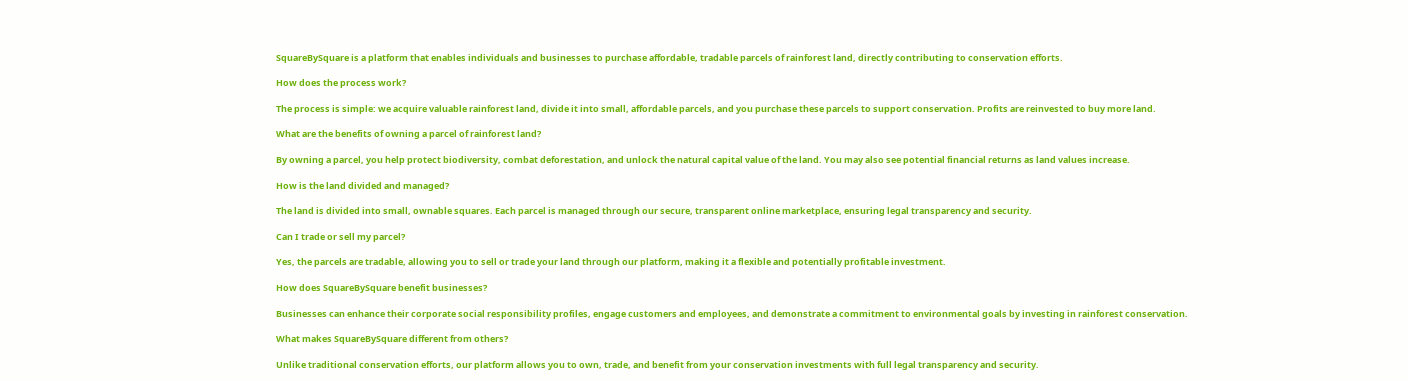SquareBySquare is a platform that enables individuals and businesses to purchase affordable, tradable parcels of rainforest land, directly contributing to conservation efforts.

How does the process work?

The process is simple: we acquire valuable rainforest land, divide it into small, affordable parcels, and you purchase these parcels to support conservation. Profits are reinvested to buy more land.

What are the benefits of owning a parcel of rainforest land?

By owning a parcel, you help protect biodiversity, combat deforestation, and unlock the natural capital value of the land. You may also see potential financial returns as land values increase.

How is the land divided and managed?

The land is divided into small, ownable squares. Each parcel is managed through our secure, transparent online marketplace, ensuring legal transparency and security.

Can I trade or sell my parcel?

Yes, the parcels are tradable, allowing you to sell or trade your land through our platform, making it a flexible and potentially profitable investment.

How does SquareBySquare benefit businesses?

Businesses can enhance their corporate social responsibility profiles, engage customers and employees, and demonstrate a commitment to environmental goals by investing in rainforest conservation.

What makes SquareBySquare different from others?

Unlike traditional conservation efforts, our platform allows you to own, trade, and benefit from your conservation investments with full legal transparency and security.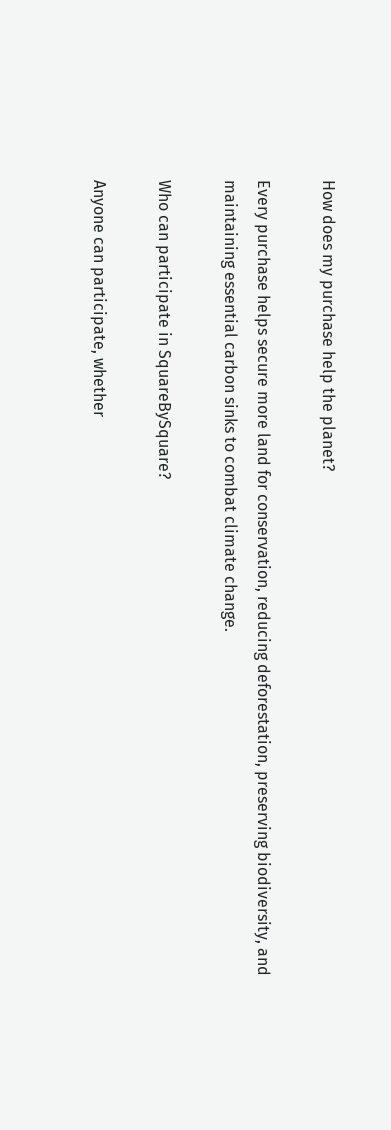How does my purchase help the planet?

Every purchase helps secure more land for conservation, reducing deforestation, preserving biodiversity, and maintaining essential carbon sinks to combat climate change.

Who can participate in SquareBySquare?

Anyone can participate, whether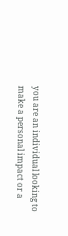you are an individual looking to make a personal impact or a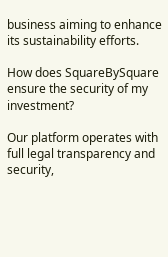business aiming to enhance its sustainability efforts.

How does SquareBySquare ensure the security of my investment?

Our platform operates with full legal transparency and security,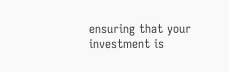ensuring that your investment is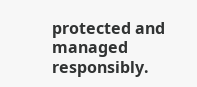protected and managed responsibly.